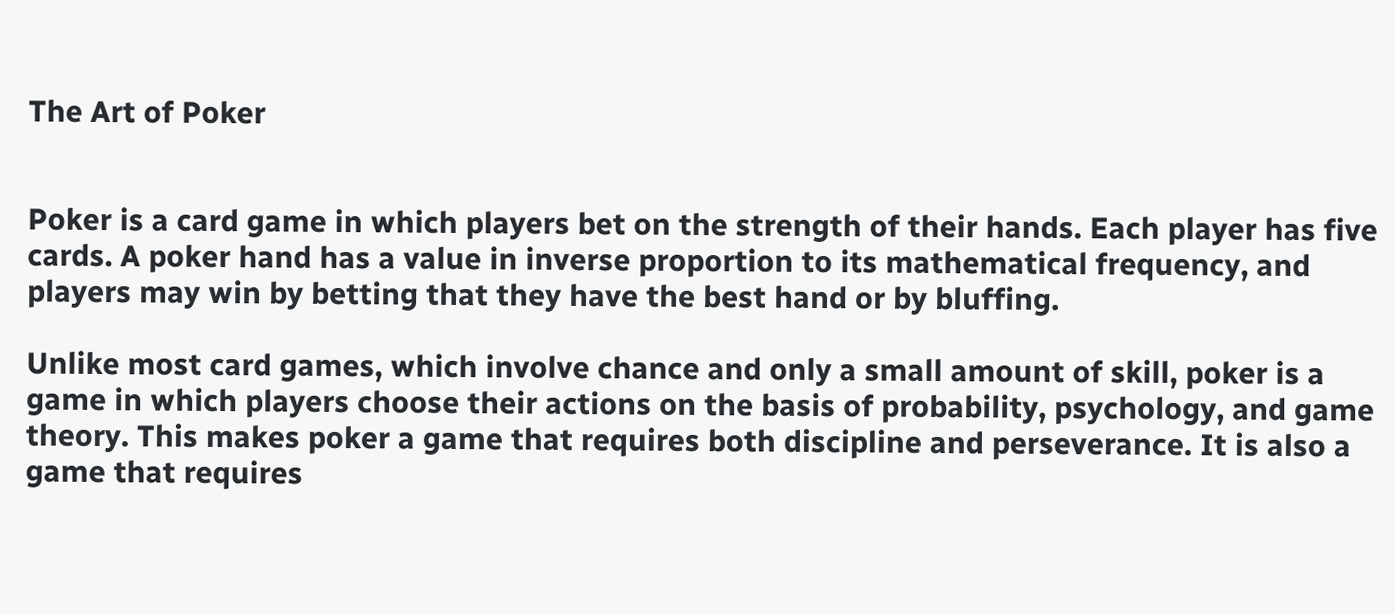The Art of Poker


Poker is a card game in which players bet on the strength of their hands. Each player has five cards. A poker hand has a value in inverse proportion to its mathematical frequency, and players may win by betting that they have the best hand or by bluffing.

Unlike most card games, which involve chance and only a small amount of skill, poker is a game in which players choose their actions on the basis of probability, psychology, and game theory. This makes poker a game that requires both discipline and perseverance. It is also a game that requires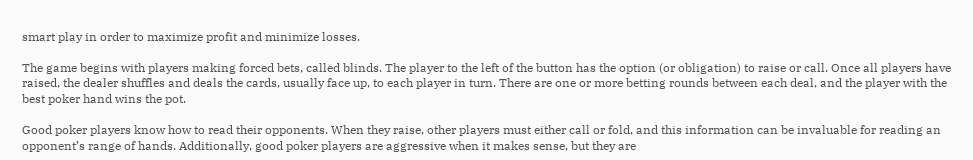smart play in order to maximize profit and minimize losses.

The game begins with players making forced bets, called blinds. The player to the left of the button has the option (or obligation) to raise or call. Once all players have raised, the dealer shuffles and deals the cards, usually face up, to each player in turn. There are one or more betting rounds between each deal, and the player with the best poker hand wins the pot.

Good poker players know how to read their opponents. When they raise, other players must either call or fold, and this information can be invaluable for reading an opponent’s range of hands. Additionally, good poker players are aggressive when it makes sense, but they are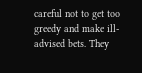careful not to get too greedy and make ill-advised bets. They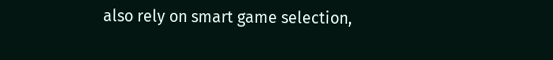also rely on smart game selection,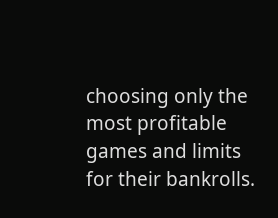choosing only the most profitable games and limits for their bankrolls.